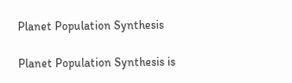Planet Population Synthesis

Planet Population Synthesis is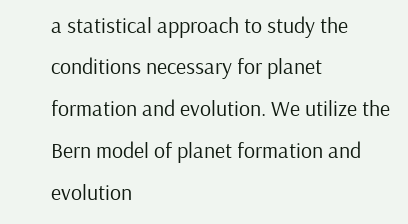a statistical approach to study the conditions necessary for planet formation and evolution. We utilize the Bern model of planet formation and evolution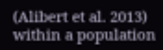(Alibert et al. 2013) within a population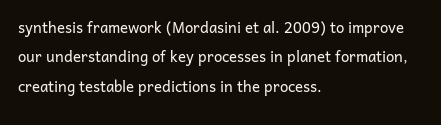synthesis framework (Mordasini et al. 2009) to improve our understanding of key processes in planet formation, creating testable predictions in the process.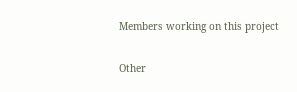Members working on this project

Other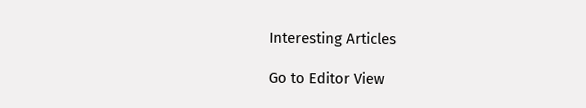Interesting Articles

Go to Editor View